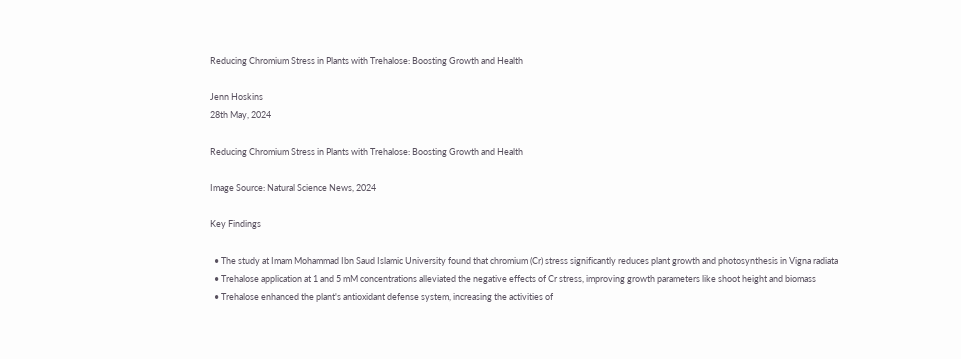Reducing Chromium Stress in Plants with Trehalose: Boosting Growth and Health

Jenn Hoskins
28th May, 2024

Reducing Chromium Stress in Plants with Trehalose: Boosting Growth and Health

Image Source: Natural Science News, 2024

Key Findings

  • The study at Imam Mohammad Ibn Saud Islamic University found that chromium (Cr) stress significantly reduces plant growth and photosynthesis in Vigna radiata
  • Trehalose application at 1 and 5 mM concentrations alleviated the negative effects of Cr stress, improving growth parameters like shoot height and biomass
  • Trehalose enhanced the plant's antioxidant defense system, increasing the activities of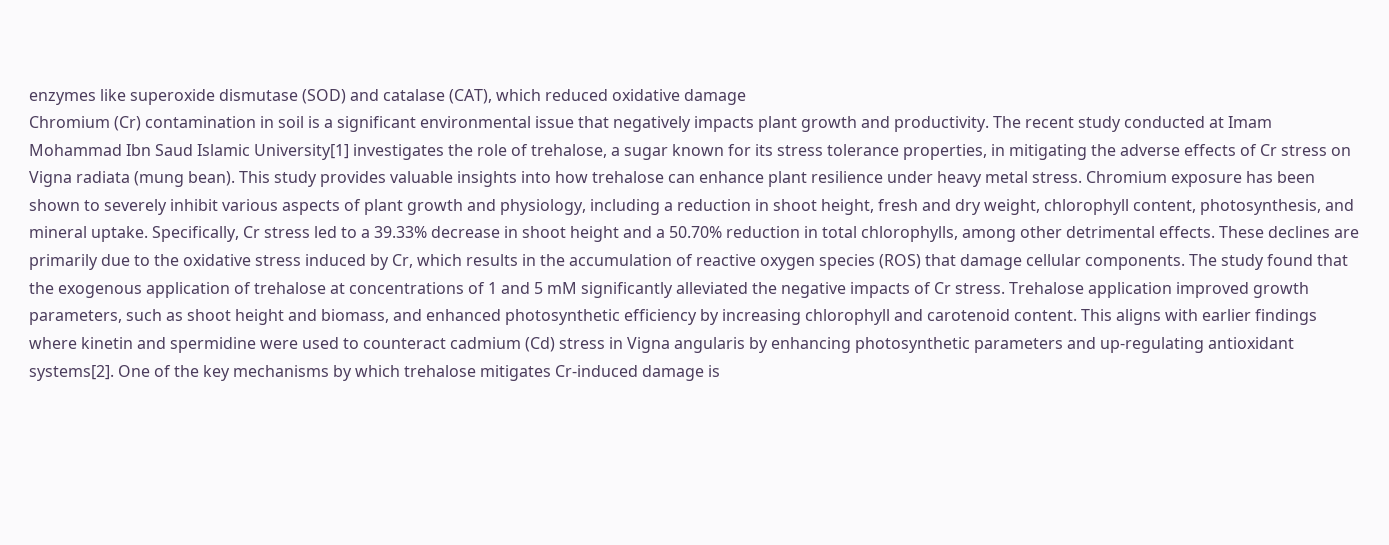enzymes like superoxide dismutase (SOD) and catalase (CAT), which reduced oxidative damage
Chromium (Cr) contamination in soil is a significant environmental issue that negatively impacts plant growth and productivity. The recent study conducted at Imam Mohammad Ibn Saud Islamic University[1] investigates the role of trehalose, a sugar known for its stress tolerance properties, in mitigating the adverse effects of Cr stress on Vigna radiata (mung bean). This study provides valuable insights into how trehalose can enhance plant resilience under heavy metal stress. Chromium exposure has been shown to severely inhibit various aspects of plant growth and physiology, including a reduction in shoot height, fresh and dry weight, chlorophyll content, photosynthesis, and mineral uptake. Specifically, Cr stress led to a 39.33% decrease in shoot height and a 50.70% reduction in total chlorophylls, among other detrimental effects. These declines are primarily due to the oxidative stress induced by Cr, which results in the accumulation of reactive oxygen species (ROS) that damage cellular components. The study found that the exogenous application of trehalose at concentrations of 1 and 5 mM significantly alleviated the negative impacts of Cr stress. Trehalose application improved growth parameters, such as shoot height and biomass, and enhanced photosynthetic efficiency by increasing chlorophyll and carotenoid content. This aligns with earlier findings where kinetin and spermidine were used to counteract cadmium (Cd) stress in Vigna angularis by enhancing photosynthetic parameters and up-regulating antioxidant systems[2]. One of the key mechanisms by which trehalose mitigates Cr-induced damage is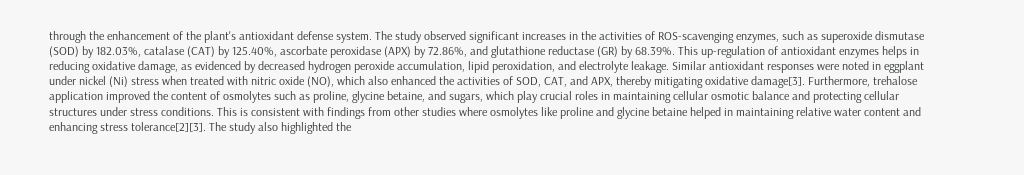through the enhancement of the plant's antioxidant defense system. The study observed significant increases in the activities of ROS-scavenging enzymes, such as superoxide dismutase (SOD) by 182.03%, catalase (CAT) by 125.40%, ascorbate peroxidase (APX) by 72.86%, and glutathione reductase (GR) by 68.39%. This up-regulation of antioxidant enzymes helps in reducing oxidative damage, as evidenced by decreased hydrogen peroxide accumulation, lipid peroxidation, and electrolyte leakage. Similar antioxidant responses were noted in eggplant under nickel (Ni) stress when treated with nitric oxide (NO), which also enhanced the activities of SOD, CAT, and APX, thereby mitigating oxidative damage[3]. Furthermore, trehalose application improved the content of osmolytes such as proline, glycine betaine, and sugars, which play crucial roles in maintaining cellular osmotic balance and protecting cellular structures under stress conditions. This is consistent with findings from other studies where osmolytes like proline and glycine betaine helped in maintaining relative water content and enhancing stress tolerance[2][3]. The study also highlighted the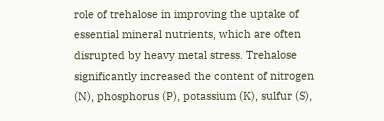role of trehalose in improving the uptake of essential mineral nutrients, which are often disrupted by heavy metal stress. Trehalose significantly increased the content of nitrogen (N), phosphorus (P), potassium (K), sulfur (S),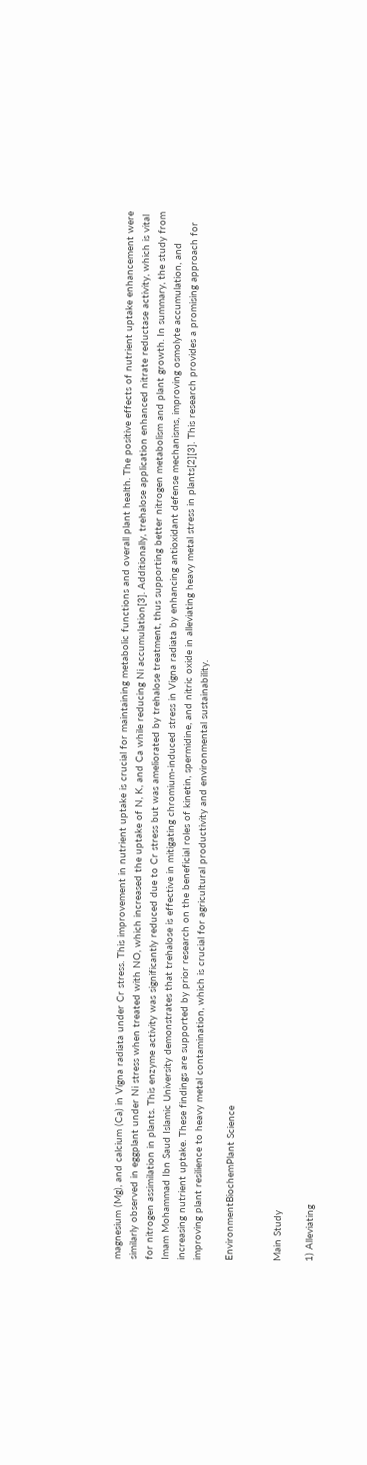magnesium (Mg), and calcium (Ca) in Vigna radiata under Cr stress. This improvement in nutrient uptake is crucial for maintaining metabolic functions and overall plant health. The positive effects of nutrient uptake enhancement were similarly observed in eggplant under Ni stress when treated with NO, which increased the uptake of N, K, and Ca while reducing Ni accumulation[3]. Additionally, trehalose application enhanced nitrate reductase activity, which is vital for nitrogen assimilation in plants. This enzyme activity was significantly reduced due to Cr stress but was ameliorated by trehalose treatment, thus supporting better nitrogen metabolism and plant growth. In summary, the study from Imam Mohammad Ibn Saud Islamic University demonstrates that trehalose is effective in mitigating chromium-induced stress in Vigna radiata by enhancing antioxidant defense mechanisms, improving osmolyte accumulation, and increasing nutrient uptake. These findings are supported by prior research on the beneficial roles of kinetin, spermidine, and nitric oxide in alleviating heavy metal stress in plants[2][3]. This research provides a promising approach for improving plant resilience to heavy metal contamination, which is crucial for agricultural productivity and environmental sustainability.

EnvironmentBiochemPlant Science


Main Study

1) Alleviating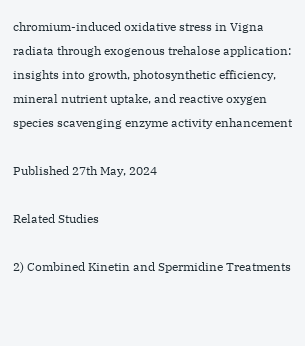chromium-induced oxidative stress in Vigna radiata through exogenous trehalose application: insights into growth, photosynthetic efficiency, mineral nutrient uptake, and reactive oxygen species scavenging enzyme activity enhancement

Published 27th May, 2024

Related Studies

2) Combined Kinetin and Spermidine Treatments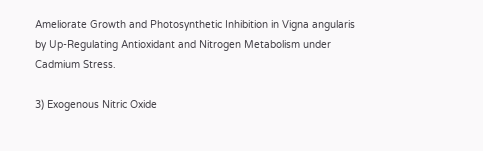Ameliorate Growth and Photosynthetic Inhibition in Vigna angularis by Up-Regulating Antioxidant and Nitrogen Metabolism under Cadmium Stress.

3) Exogenous Nitric Oxide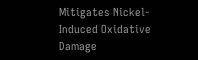Mitigates Nickel-Induced Oxidative Damage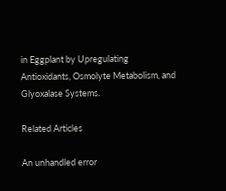in Eggplant by Upregulating Antioxidants, Osmolyte Metabolism, and Glyoxalase Systems.

Related Articles

An unhandled error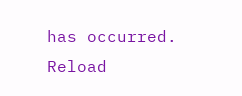has occurred. Reload